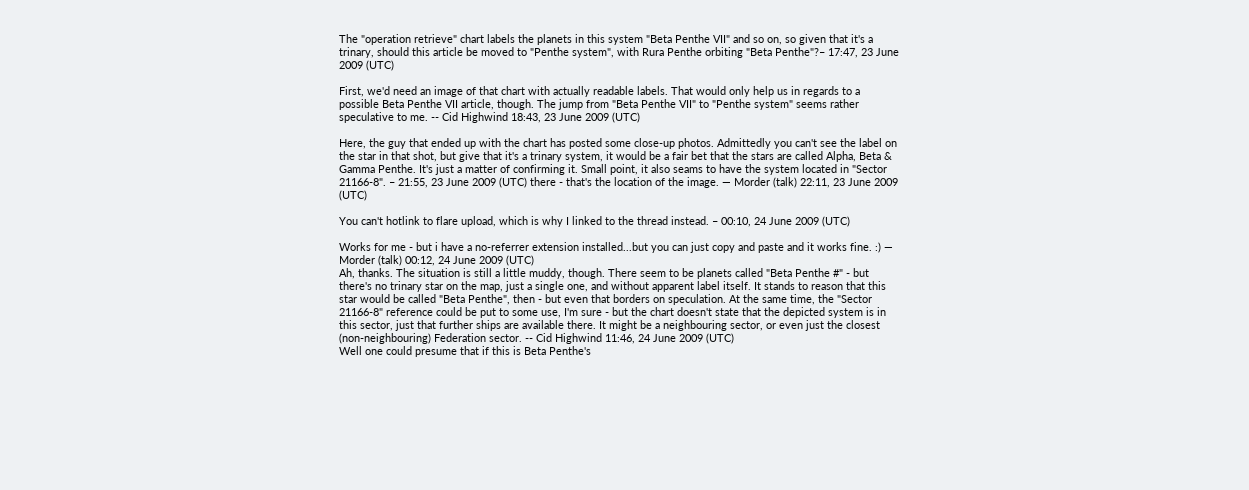The "operation retrieve" chart labels the planets in this system "Beta Penthe VII" and so on, so given that it's a trinary, should this article be moved to "Penthe system", with Rura Penthe orbiting "Beta Penthe"?– 17:47, 23 June 2009 (UTC)

First, we'd need an image of that chart with actually readable labels. That would only help us in regards to a possible Beta Penthe VII article, though. The jump from "Beta Penthe VII" to "Penthe system" seems rather speculative to me. -- Cid Highwind 18:43, 23 June 2009 (UTC)

Here, the guy that ended up with the chart has posted some close-up photos. Admittedly you can't see the label on the star in that shot, but give that it's a trinary system, it would be a fair bet that the stars are called Alpha, Beta & Gamma Penthe. It's just a matter of confirming it. Small point, it also seams to have the system located in "Sector 21166-8". – 21:55, 23 June 2009 (UTC) there - that's the location of the image. — Morder (talk) 22:11, 23 June 2009 (UTC)

You can't hotlink to flare upload, which is why I linked to the thread instead. – 00:10, 24 June 2009 (UTC)

Works for me - but i have a no-referrer extension installed...but you can just copy and paste and it works fine. :) — Morder (talk) 00:12, 24 June 2009 (UTC)
Ah, thanks. The situation is still a little muddy, though. There seem to be planets called "Beta Penthe #" - but there's no trinary star on the map, just a single one, and without apparent label itself. It stands to reason that this star would be called "Beta Penthe", then - but even that borders on speculation. At the same time, the "Sector 21166-8" reference could be put to some use, I'm sure - but the chart doesn't state that the depicted system is in this sector, just that further ships are available there. It might be a neighbouring sector, or even just the closest (non-neighbouring) Federation sector. -- Cid Highwind 11:46, 24 June 2009 (UTC)
Well one could presume that if this is Beta Penthe's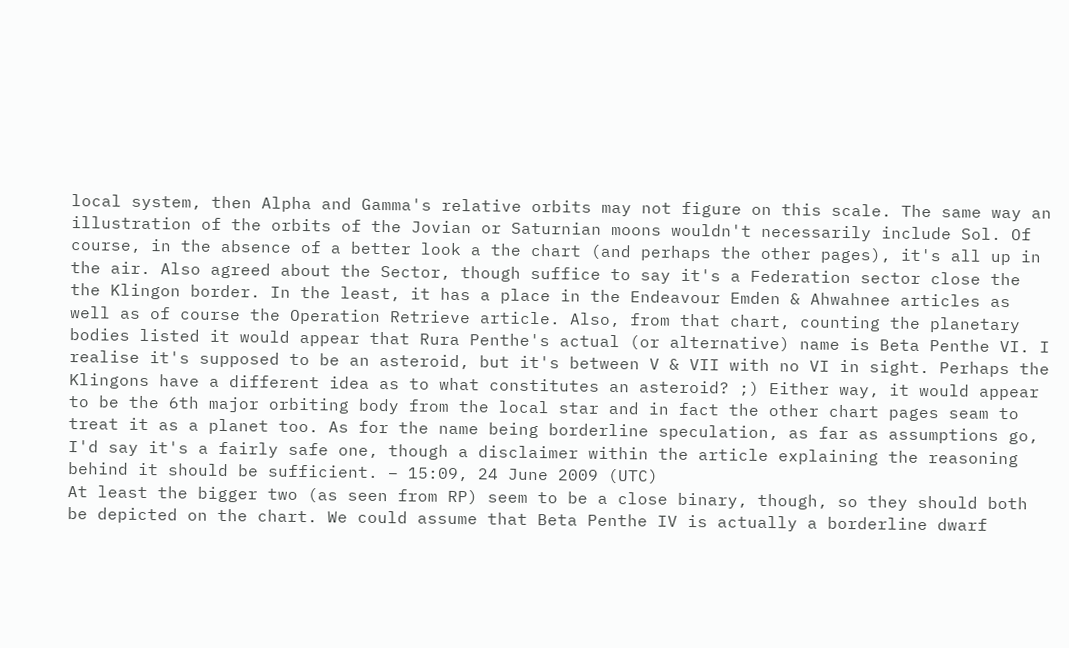local system, then Alpha and Gamma's relative orbits may not figure on this scale. The same way an illustration of the orbits of the Jovian or Saturnian moons wouldn't necessarily include Sol. Of course, in the absence of a better look a the chart (and perhaps the other pages), it's all up in the air. Also agreed about the Sector, though suffice to say it's a Federation sector close the the Klingon border. In the least, it has a place in the Endeavour Emden & Ahwahnee articles as well as of course the Operation Retrieve article. Also, from that chart, counting the planetary bodies listed it would appear that Rura Penthe's actual (or alternative) name is Beta Penthe VI. I realise it's supposed to be an asteroid, but it's between V & VII with no VI in sight. Perhaps the Klingons have a different idea as to what constitutes an asteroid? ;) Either way, it would appear to be the 6th major orbiting body from the local star and in fact the other chart pages seam to treat it as a planet too. As for the name being borderline speculation, as far as assumptions go, I'd say it's a fairly safe one, though a disclaimer within the article explaining the reasoning behind it should be sufficient. – 15:09, 24 June 2009 (UTC)
At least the bigger two (as seen from RP) seem to be a close binary, though, so they should both be depicted on the chart. We could assume that Beta Penthe IV is actually a borderline dwarf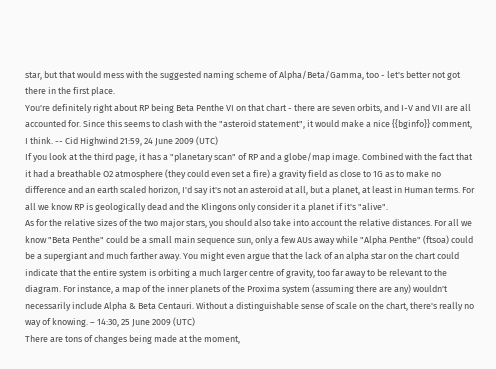star, but that would mess with the suggested naming scheme of Alpha/Beta/Gamma, too - let's better not got there in the first place.
You're definitely right about RP being Beta Penthe VI on that chart - there are seven orbits, and I-V and VII are all accounted for. Since this seems to clash with the "asteroid statement", it would make a nice {{bginfo}} comment, I think. -- Cid Highwind 21:59, 24 June 2009 (UTC)
If you look at the third page, it has a "planetary scan" of RP and a globe/map image. Combined with the fact that it had a breathable O2 atmosphere (they could even set a fire) a gravity field as close to 1G as to make no difference and an earth scaled horizon, I'd say it's not an asteroid at all, but a planet, at least in Human terms. For all we know RP is geologically dead and the Klingons only consider it a planet if it's "alive".
As for the relative sizes of the two major stars, you should also take into account the relative distances. For all we know "Beta Penthe" could be a small main sequence sun, only a few AUs away while "Alpha Penthe" (ftsoa) could be a supergiant and much farther away. You might even argue that the lack of an alpha star on the chart could indicate that the entire system is orbiting a much larger centre of gravity, too far away to be relevant to the diagram. For instance, a map of the inner planets of the Proxima system (assuming there are any) wouldn't necessarily include Alpha & Beta Centauri. Without a distinguishable sense of scale on the chart, there's really no way of knowing. – 14:30, 25 June 2009 (UTC)
There are tons of changes being made at the moment,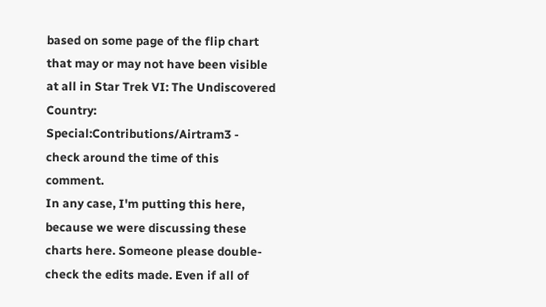based on some page of the flip chart that may or may not have been visible at all in Star Trek VI: The Undiscovered Country: Special:Contributions/Airtram3 - check around the time of this comment.
In any case, I'm putting this here, because we were discussing these charts here. Someone please double-check the edits made. Even if all of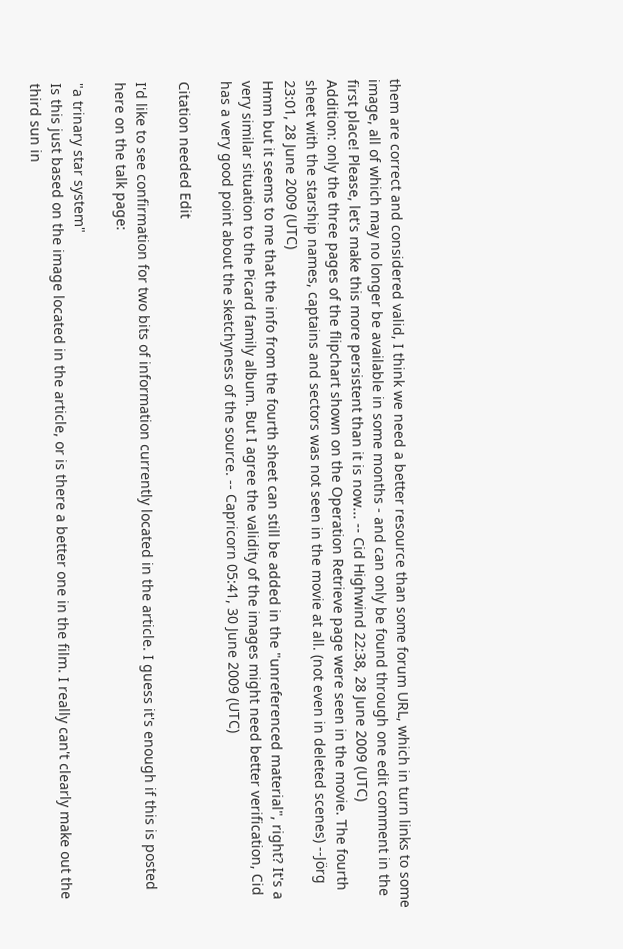them are correct and considered valid, I think we need a better resource than some forum URL, which in turn links to some image, all of which may no longer be available in some months - and can only be found through one edit comment in the first place! Please, let's make this more persistent than it is now... -- Cid Highwind 22:38, 28 June 2009 (UTC)
Addition: only the three pages of the flipchart shown on the Operation Retrieve page were seen in the movie. The fourth sheet with the starship names, captains and sectors was not seen in the movie at all. (not even in deleted scenes) --Jörg 23:01, 28 June 2009 (UTC)
Hmm but it seems to me that the info from the fourth sheet can still be added in the "unreferenced material", right? It's a very similar situation to the Picard family album. But I agree the validity of the images might need better verification, Cid has a very good point about the sketchyness of the source. -- Capricorn 05:41, 30 June 2009 (UTC)

Citation needed Edit

I'd like to see confirmation for two bits of information currently located in the article. I guess it's enough if this is posted here on the talk page:

"a trinary star system"
Is this just based on the image located in the article, or is there a better one in the film. I really can't clearly make out the third sun in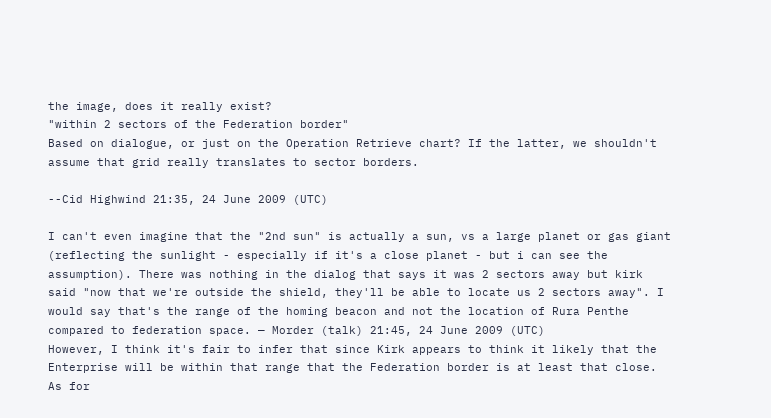the image, does it really exist?
"within 2 sectors of the Federation border"
Based on dialogue, or just on the Operation Retrieve chart? If the latter, we shouldn't assume that grid really translates to sector borders.

--Cid Highwind 21:35, 24 June 2009 (UTC)

I can't even imagine that the "2nd sun" is actually a sun, vs a large planet or gas giant (reflecting the sunlight - especially if it's a close planet - but i can see the assumption). There was nothing in the dialog that says it was 2 sectors away but kirk said "now that we're outside the shield, they'll be able to locate us 2 sectors away". I would say that's the range of the homing beacon and not the location of Rura Penthe compared to federation space. — Morder (talk) 21:45, 24 June 2009 (UTC)
However, I think it's fair to infer that since Kirk appears to think it likely that the Enterprise will be within that range that the Federation border is at least that close. As for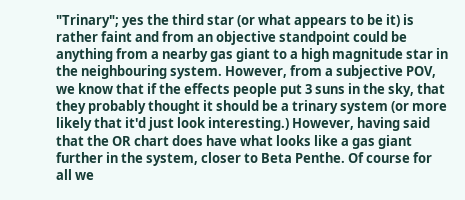"Trinary"; yes the third star (or what appears to be it) is rather faint and from an objective standpoint could be anything from a nearby gas giant to a high magnitude star in the neighbouring system. However, from a subjective POV, we know that if the effects people put 3 suns in the sky, that they probably thought it should be a trinary system (or more likely that it'd just look interesting.) However, having said that the OR chart does have what looks like a gas giant further in the system, closer to Beta Penthe. Of course for all we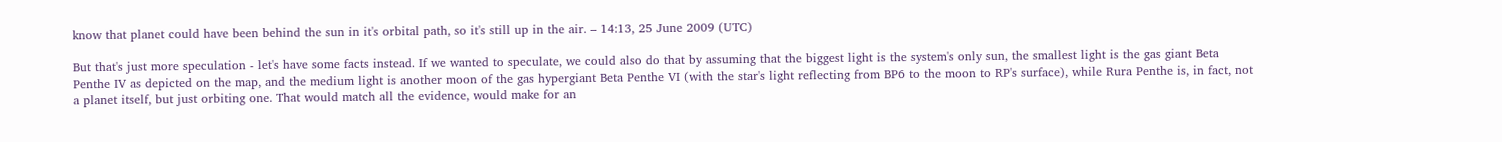know that planet could have been behind the sun in it's orbital path, so it's still up in the air. – 14:13, 25 June 2009 (UTC)

But that's just more speculation - let's have some facts instead. If we wanted to speculate, we could also do that by assuming that the biggest light is the system's only sun, the smallest light is the gas giant Beta Penthe IV as depicted on the map, and the medium light is another moon of the gas hypergiant Beta Penthe VI (with the star's light reflecting from BP6 to the moon to RP's surface), while Rura Penthe is, in fact, not a planet itself, but just orbiting one. That would match all the evidence, would make for an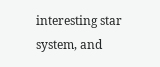interesting star system, and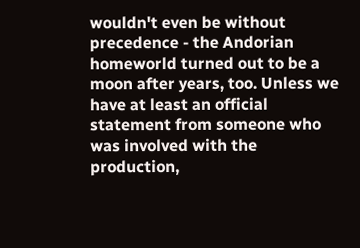wouldn't even be without precedence - the Andorian homeworld turned out to be a moon after years, too. Unless we have at least an official statement from someone who was involved with the production,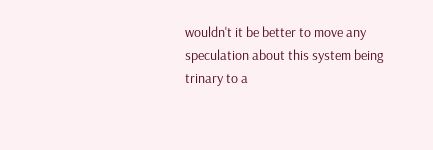wouldn't it be better to move any speculation about this system being trinary to a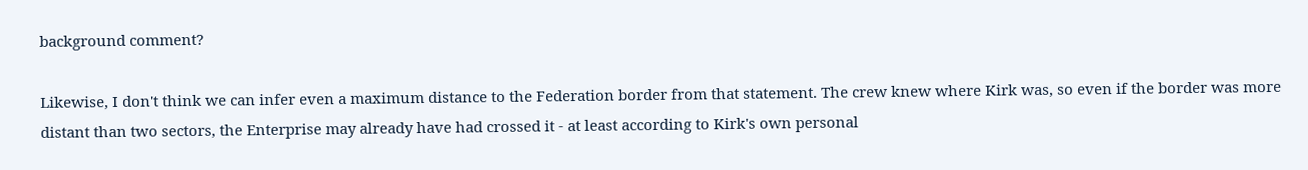background comment?

Likewise, I don't think we can infer even a maximum distance to the Federation border from that statement. The crew knew where Kirk was, so even if the border was more distant than two sectors, the Enterprise may already have had crossed it - at least according to Kirk's own personal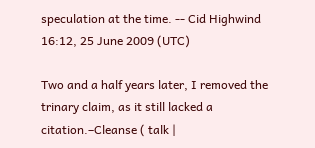speculation at the time. -- Cid Highwind 16:12, 25 June 2009 (UTC)

Two and a half years later, I removed the trinary claim, as it still lacked a citation.–Cleanse ( talk |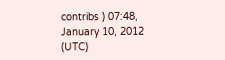contribs ) 07:48, January 10, 2012 (UTC)